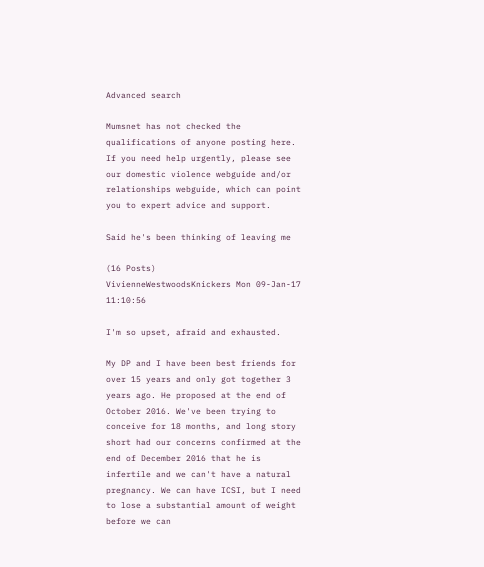Advanced search

Mumsnet has not checked the qualifications of anyone posting here. If you need help urgently, please see our domestic violence webguide and/or relationships webguide, which can point you to expert advice and support.

Said he's been thinking of leaving me

(16 Posts)
VivienneWestwoodsKnickers Mon 09-Jan-17 11:10:56

I'm so upset, afraid and exhausted.

My DP and I have been best friends for over 15 years and only got together 3 years ago. He proposed at the end of October 2016. We've been trying to conceive for 18 months, and long story short had our concerns confirmed at the end of December 2016 that he is infertile and we can't have a natural pregnancy. We can have ICSI, but I need to lose a substantial amount of weight before we can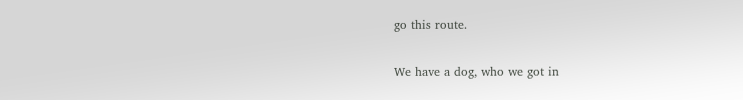go this route.

We have a dog, who we got in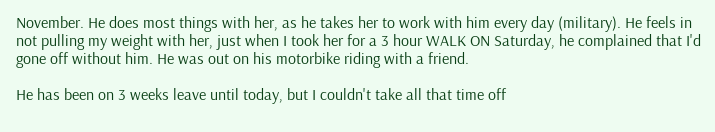November. He does most things with her, as he takes her to work with him every day (military). He feels in not pulling my weight with her, just when I took her for a 3 hour WALK ON Saturday, he complained that I'd gone off without him. He was out on his motorbike riding with a friend.

He has been on 3 weeks leave until today, but I couldn't take all that time off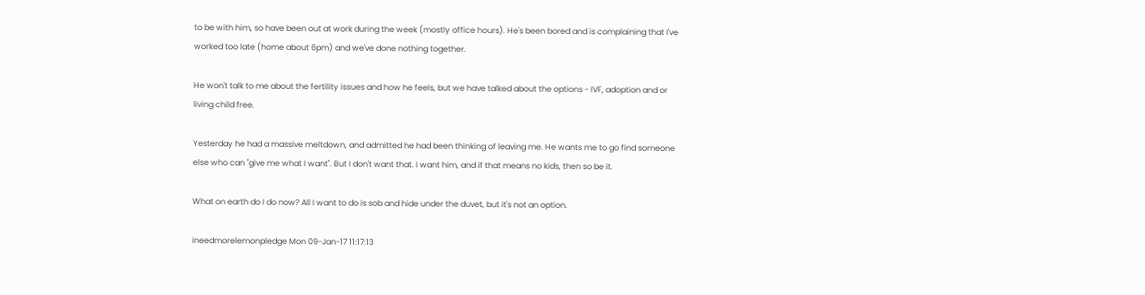to be with him, so have been out at work during the week (mostly office hours). He's been bored and is complaining that I've worked too late (home about 6pm) and we've done nothing together.

He won't talk to me about the fertility issues and how he feels, but we have talked about the options - IVF, adoption and or living child free.

Yesterday he had a massive meltdown, and admitted he had been thinking of leaving me. He wants me to go find someone else who can "give me what I want". But I don't want that. I want him, and if that means no kids, then so be it.

What on earth do I do now? All I want to do is sob and hide under the duvet, but it's not an option.

ineedmorelemonpledge Mon 09-Jan-17 11:17:13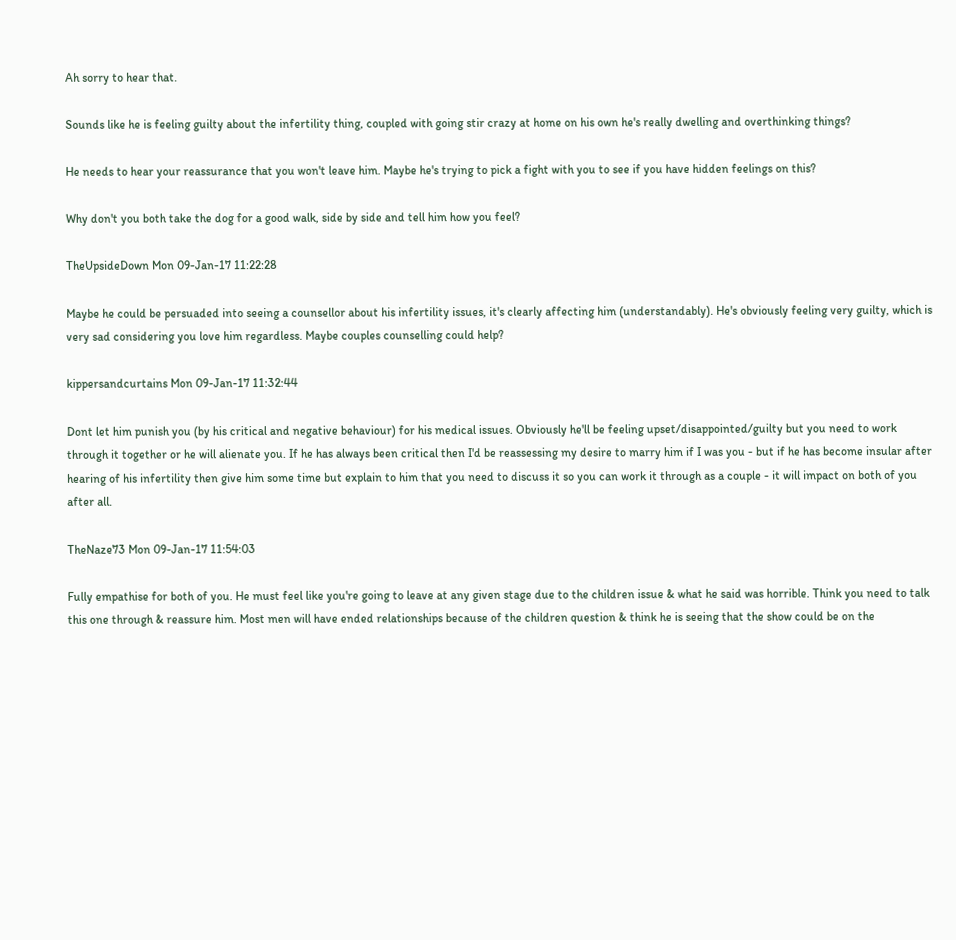Ah sorry to hear that.

Sounds like he is feeling guilty about the infertility thing, coupled with going stir crazy at home on his own he's really dwelling and overthinking things?

He needs to hear your reassurance that you won't leave him. Maybe he's trying to pick a fight with you to see if you have hidden feelings on this?

Why don't you both take the dog for a good walk, side by side and tell him how you feel?

TheUpsideDown Mon 09-Jan-17 11:22:28

Maybe he could be persuaded into seeing a counsellor about his infertility issues, it's clearly affecting him (understandably). He's obviously feeling very guilty, which is very sad considering you love him regardless. Maybe couples counselling could help?

kippersandcurtains Mon 09-Jan-17 11:32:44

Dont let him punish you (by his critical and negative behaviour) for his medical issues. Obviously he'll be feeling upset/disappointed/guilty but you need to work through it together or he will alienate you. If he has always been critical then I'd be reassessing my desire to marry him if I was you - but if he has become insular after hearing of his infertility then give him some time but explain to him that you need to discuss it so you can work it through as a couple - it will impact on both of you after all.

TheNaze73 Mon 09-Jan-17 11:54:03

Fully empathise for both of you. He must feel like you're going to leave at any given stage due to the children issue & what he said was horrible. Think you need to talk this one through & reassure him. Most men will have ended relationships because of the children question & think he is seeing that the show could be on the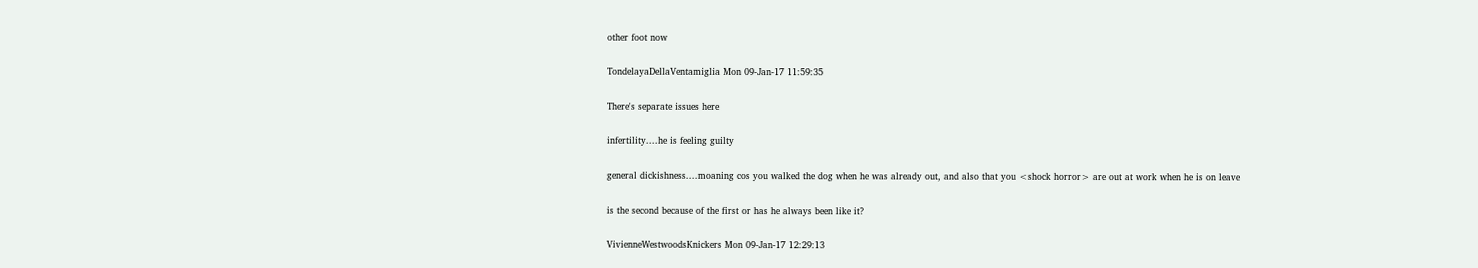other foot now

TondelayaDellaVentamiglia Mon 09-Jan-17 11:59:35

There's separate issues here

infertility....he is feeling guilty

general dickishness....moaning cos you walked the dog when he was already out, and also that you <shock horror> are out at work when he is on leave

is the second because of the first or has he always been like it?

VivienneWestwoodsKnickers Mon 09-Jan-17 12:29:13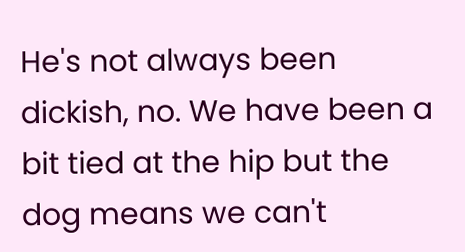He's not always been dickish, no. We have been a bit tied at the hip but the dog means we can't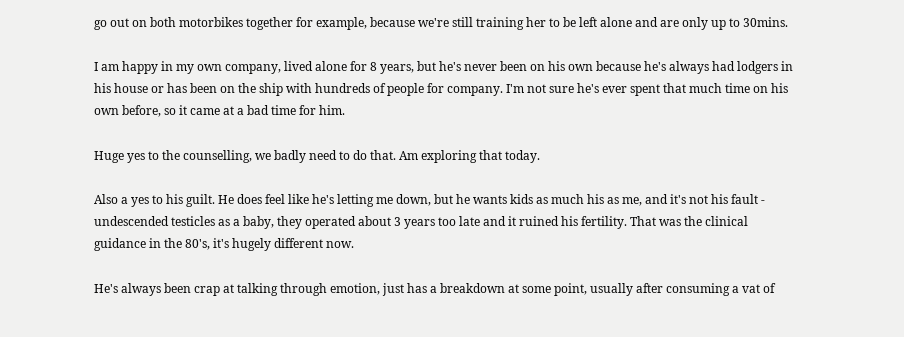go out on both motorbikes together for example, because we're still training her to be left alone and are only up to 30mins.

I am happy in my own company, lived alone for 8 years, but he's never been on his own because he's always had lodgers in his house or has been on the ship with hundreds of people for company. I'm not sure he's ever spent that much time on his own before, so it came at a bad time for him.

Huge yes to the counselling, we badly need to do that. Am exploring that today.

Also a yes to his guilt. He does feel like he's letting me down, but he wants kids as much his as me, and it's not his fault - undescended testicles as a baby, they operated about 3 years too late and it ruined his fertility. That was the clinical guidance in the 80's, it's hugely different now.

He's always been crap at talking through emotion, just has a breakdown at some point, usually after consuming a vat of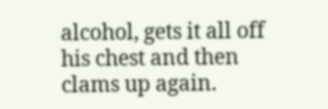alcohol, gets it all off his chest and then clams up again.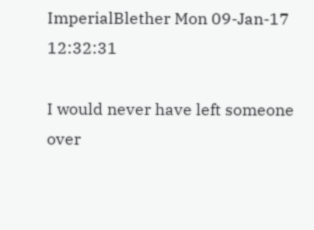ImperialBlether Mon 09-Jan-17 12:32:31

I would never have left someone over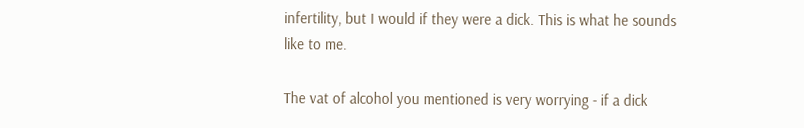infertility, but I would if they were a dick. This is what he sounds like to me.

The vat of alcohol you mentioned is very worrying - if a dick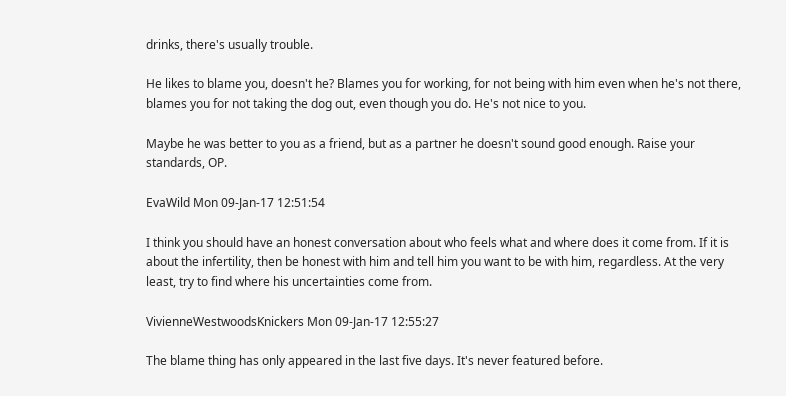drinks, there's usually trouble.

He likes to blame you, doesn't he? Blames you for working, for not being with him even when he's not there, blames you for not taking the dog out, even though you do. He's not nice to you.

Maybe he was better to you as a friend, but as a partner he doesn't sound good enough. Raise your standards, OP.

EvaWild Mon 09-Jan-17 12:51:54

I think you should have an honest conversation about who feels what and where does it come from. If it is about the infertility, then be honest with him and tell him you want to be with him, regardless. At the very least, try to find where his uncertainties come from.

VivienneWestwoodsKnickers Mon 09-Jan-17 12:55:27

The blame thing has only appeared in the last five days. It's never featured before.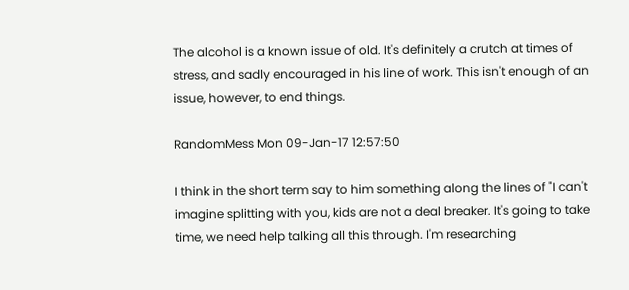The alcohol is a known issue of old. It's definitely a crutch at times of stress, and sadly encouraged in his line of work. This isn't enough of an issue, however, to end things.

RandomMess Mon 09-Jan-17 12:57:50

I think in the short term say to him something along the lines of "I can't imagine splitting with you, kids are not a deal breaker. It's going to take time, we need help talking all this through. I'm researching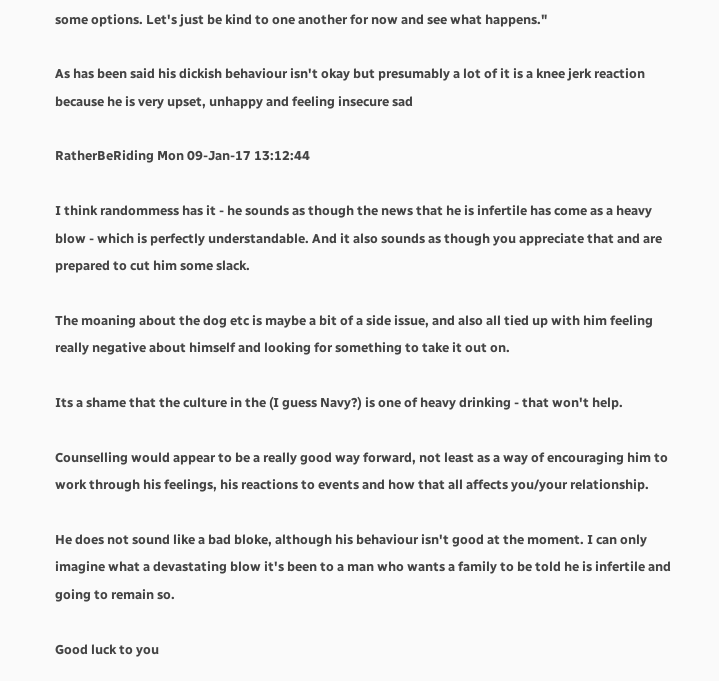some options. Let's just be kind to one another for now and see what happens."

As has been said his dickish behaviour isn't okay but presumably a lot of it is a knee jerk reaction because he is very upset, unhappy and feeling insecure sad

RatherBeRiding Mon 09-Jan-17 13:12:44

I think randommess has it - he sounds as though the news that he is infertile has come as a heavy blow - which is perfectly understandable. And it also sounds as though you appreciate that and are prepared to cut him some slack.

The moaning about the dog etc is maybe a bit of a side issue, and also all tied up with him feeling really negative about himself and looking for something to take it out on.

Its a shame that the culture in the (I guess Navy?) is one of heavy drinking - that won't help.

Counselling would appear to be a really good way forward, not least as a way of encouraging him to work through his feelings, his reactions to events and how that all affects you/your relationship.

He does not sound like a bad bloke, although his behaviour isn't good at the moment. I can only imagine what a devastating blow it's been to a man who wants a family to be told he is infertile and going to remain so.

Good luck to you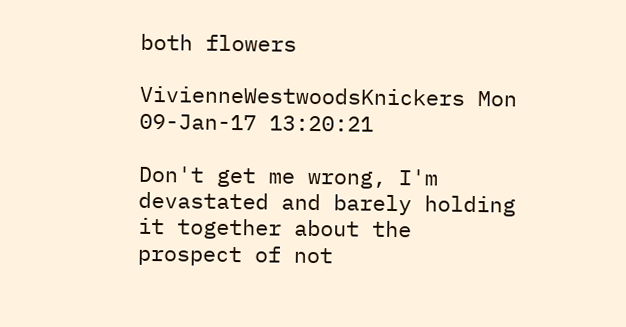both flowers

VivienneWestwoodsKnickers Mon 09-Jan-17 13:20:21

Don't get me wrong, I'm devastated and barely holding it together about the prospect of not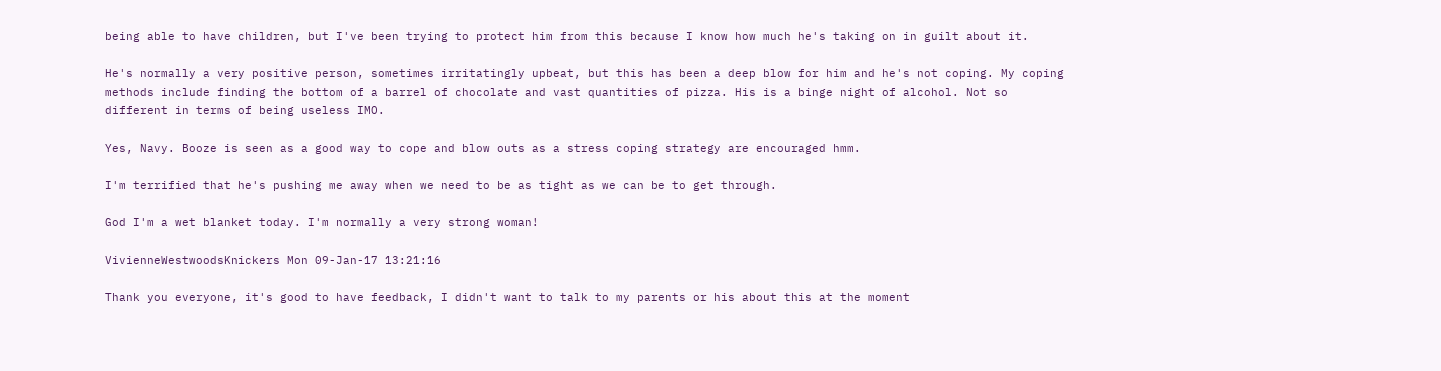being able to have children, but I've been trying to protect him from this because I know how much he's taking on in guilt about it.

He's normally a very positive person, sometimes irritatingly upbeat, but this has been a deep blow for him and he's not coping. My coping methods include finding the bottom of a barrel of chocolate and vast quantities of pizza. His is a binge night of alcohol. Not so different in terms of being useless IMO.

Yes, Navy. Booze is seen as a good way to cope and blow outs as a stress coping strategy are encouraged hmm.

I'm terrified that he's pushing me away when we need to be as tight as we can be to get through.

God I'm a wet blanket today. I'm normally a very strong woman!

VivienneWestwoodsKnickers Mon 09-Jan-17 13:21:16

Thank you everyone, it's good to have feedback, I didn't want to talk to my parents or his about this at the moment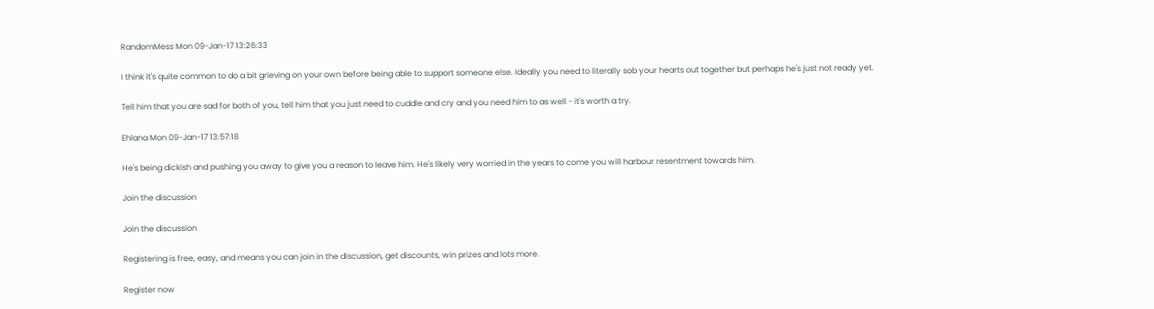RandomMess Mon 09-Jan-17 13:26:33

I think it's quite common to do a bit grieving on your own before being able to support someone else. Ideally you need to literally sob your hearts out together but perhaps he's just not ready yet.

Tell him that you are sad for both of you, tell him that you just need to cuddle and cry and you need him to as well - it's worth a try.

Ehlana Mon 09-Jan-17 13:57:18

He's being dickish and pushing you away to give you a reason to leave him. He's likely very worried in the years to come you will harbour resentment towards him.

Join the discussion

Join the discussion

Registering is free, easy, and means you can join in the discussion, get discounts, win prizes and lots more.

Register now